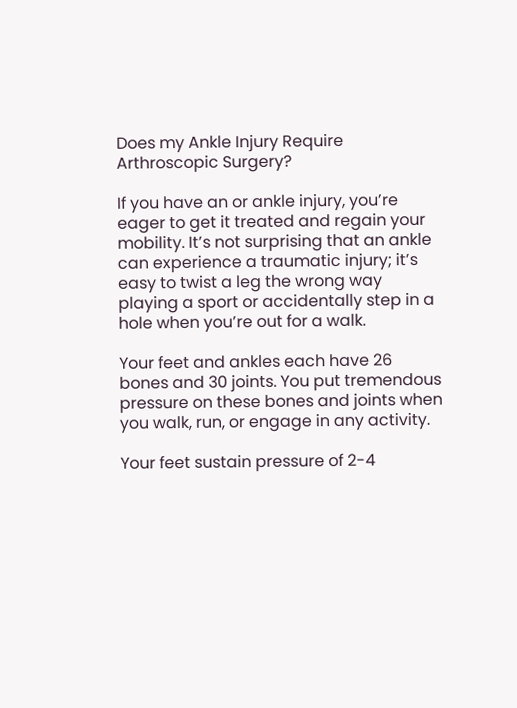Does my Ankle Injury Require Arthroscopic Surgery?

If you have an or ankle injury, you’re eager to get it treated and regain your mobility. It’s not surprising that an ankle can experience a traumatic injury; it’s easy to twist a leg the wrong way playing a sport or accidentally step in a hole when you’re out for a walk.

Your feet and ankles each have 26 bones and 30 joints. You put tremendous pressure on these bones and joints when you walk, run, or engage in any activity.

Your feet sustain pressure of 2-4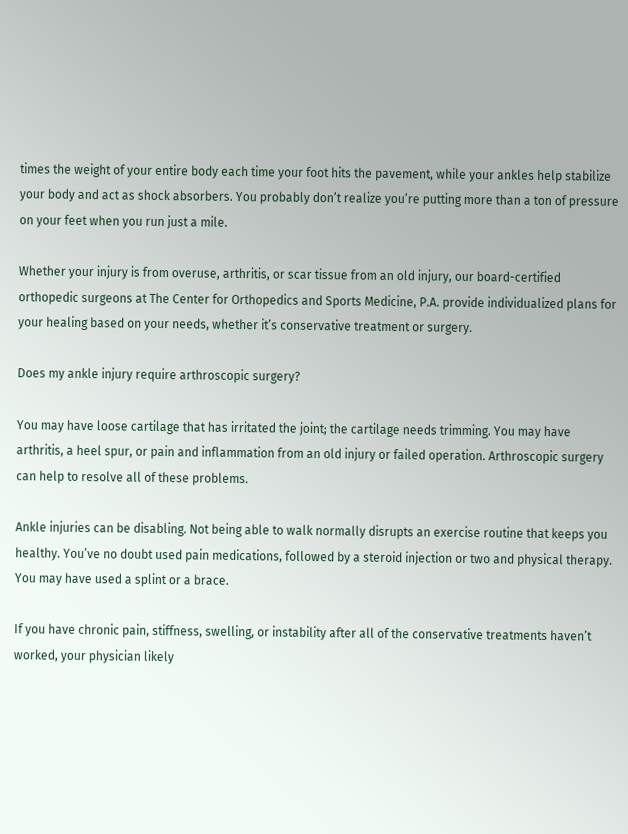times the weight of your entire body each time your foot hits the pavement, while your ankles help stabilize your body and act as shock absorbers. You probably don’t realize you’re putting more than a ton of pressure on your feet when you run just a mile.

Whether your injury is from overuse, arthritis, or scar tissue from an old injury, our board-certified orthopedic surgeons at The Center for Orthopedics and Sports Medicine, P.A. provide individualized plans for your healing based on your needs, whether it’s conservative treatment or surgery.

Does my ankle injury require arthroscopic surgery?

You may have loose cartilage that has irritated the joint; the cartilage needs trimming. You may have arthritis, a heel spur, or pain and inflammation from an old injury or failed operation. Arthroscopic surgery can help to resolve all of these problems.

Ankle injuries can be disabling. Not being able to walk normally disrupts an exercise routine that keeps you healthy. You’ve no doubt used pain medications, followed by a steroid injection or two and physical therapy. You may have used a splint or a brace.

If you have chronic pain, stiffness, swelling, or instability after all of the conservative treatments haven’t worked, your physician likely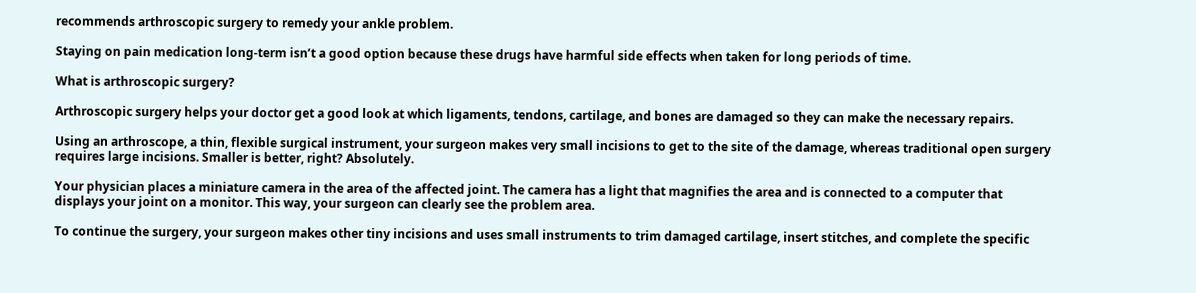recommends arthroscopic surgery to remedy your ankle problem.

Staying on pain medication long-term isn’t a good option because these drugs have harmful side effects when taken for long periods of time.

What is arthroscopic surgery?

Arthroscopic surgery helps your doctor get a good look at which ligaments, tendons, cartilage, and bones are damaged so they can make the necessary repairs.

Using an arthroscope, a thin, flexible surgical instrument, your surgeon makes very small incisions to get to the site of the damage, whereas traditional open surgery requires large incisions. Smaller is better, right? Absolutely.

Your physician places a miniature camera in the area of the affected joint. The camera has a light that magnifies the area and is connected to a computer that displays your joint on a monitor. This way, your surgeon can clearly see the problem area.

To continue the surgery, your surgeon makes other tiny incisions and uses small instruments to trim damaged cartilage, insert stitches, and complete the specific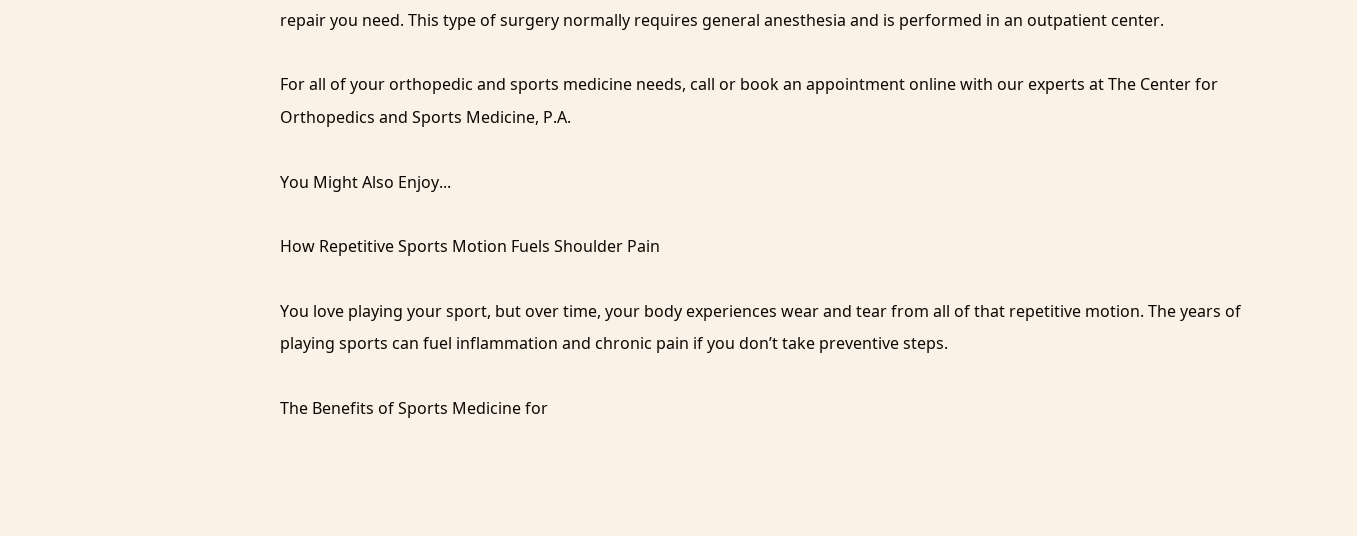repair you need. This type of surgery normally requires general anesthesia and is performed in an outpatient center.

For all of your orthopedic and sports medicine needs, call or book an appointment online with our experts at The Center for Orthopedics and Sports Medicine, P.A.

You Might Also Enjoy...

How Repetitive Sports Motion Fuels Shoulder Pain

You love playing your sport, but over time, your body experiences wear and tear from all of that repetitive motion. The years of playing sports can fuel inflammation and chronic pain if you don’t take preventive steps.

The Benefits of Sports Medicine for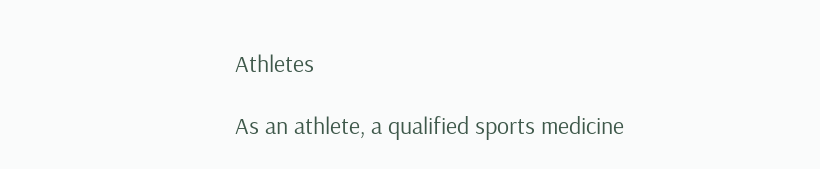Athletes

As an athlete, a qualified sports medicine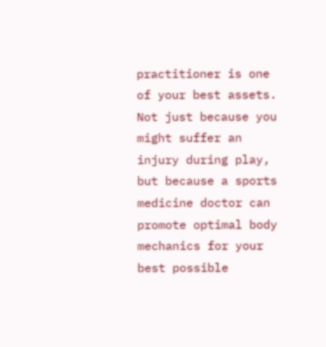practitioner is one of your best assets. Not just because you might suffer an injury during play, but because a sports medicine doctor can promote optimal body mechanics for your best possible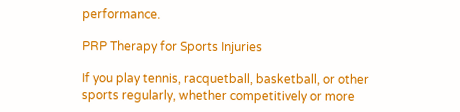performance.

PRP Therapy for Sports Injuries

If you play tennis, racquetball, basketball, or other sports regularly, whether competitively or more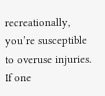recreationally, you’re susceptible to overuse injuries. If one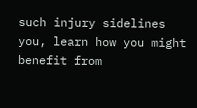such injury sidelines you, learn how you might benefit from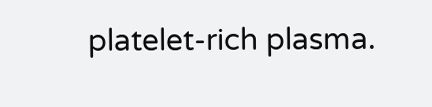platelet-rich plasma.